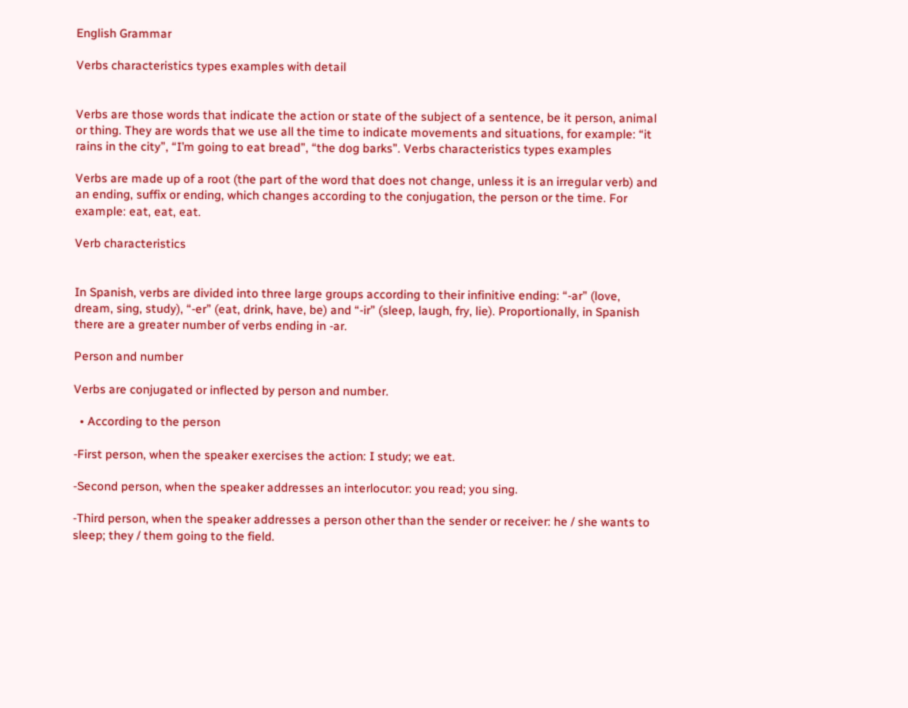English Grammar

Verbs characteristics types examples with detail


Verbs are those words that indicate the action or state of the subject of a sentence, be it person, animal or thing. They are words that we use all the time to indicate movements and situations, for example: “it rains in the city”, “I’m going to eat bread”, “the dog barks”. Verbs characteristics types examples

Verbs are made up of a root (the part of the word that does not change, unless it is an irregular verb) and an ending, suffix or ending, which changes according to the conjugation, the person or the time. For example: eat, eat, eat.

Verb characteristics


In Spanish, verbs are divided into three large groups according to their infinitive ending: “-ar” (love, dream, sing, study), “-er” (eat, drink, have, be) and “-ir” (sleep, laugh, fry, lie). Proportionally, in Spanish there are a greater number of verbs ending in -ar.

Person and number

Verbs are conjugated or inflected by person and number.

  • According to the person

-First person, when the speaker exercises the action: I study; we eat.

-Second person, when the speaker addresses an interlocutor: you read; you sing.

-Third person, when the speaker addresses a person other than the sender or receiver: he / she wants to sleep; they / them going to the field.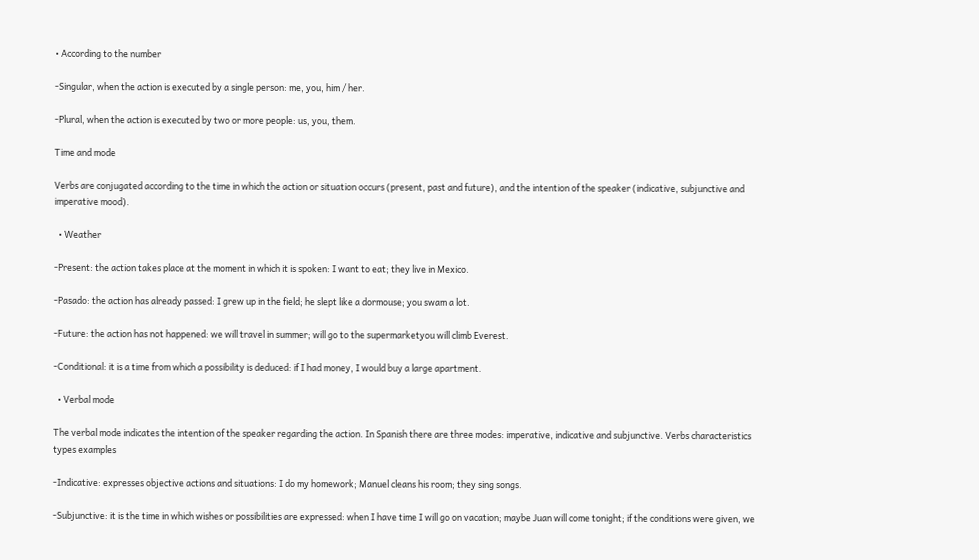• According to the number

-Singular, when the action is executed by a single person: me, you, him / her.

-Plural, when the action is executed by two or more people: us, you, them.

Time and mode

Verbs are conjugated according to the time in which the action or situation occurs (present, past and future), and the intention of the speaker (indicative, subjunctive and imperative mood).

  • Weather

-Present: the action takes place at the moment in which it is spoken: I want to eat; they live in Mexico.

-Pasado: the action has already passed: I grew up in the field; he slept like a dormouse; you swam a lot.

-Future: the action has not happened: we will travel in summer; will go to the supermarketyou will climb Everest.

-Conditional: it is a time from which a possibility is deduced: if I had money, I would buy a large apartment.

  • Verbal mode

The verbal mode indicates the intention of the speaker regarding the action. In Spanish there are three modes: imperative, indicative and subjunctive. Verbs characteristics types examples

-Indicative: expresses objective actions and situations: I do my homework; Manuel cleans his room; they sing songs.

-Subjunctive: it is the time in which wishes or possibilities are expressed: when I have time I will go on vacation; maybe Juan will come tonight; if the conditions were given, we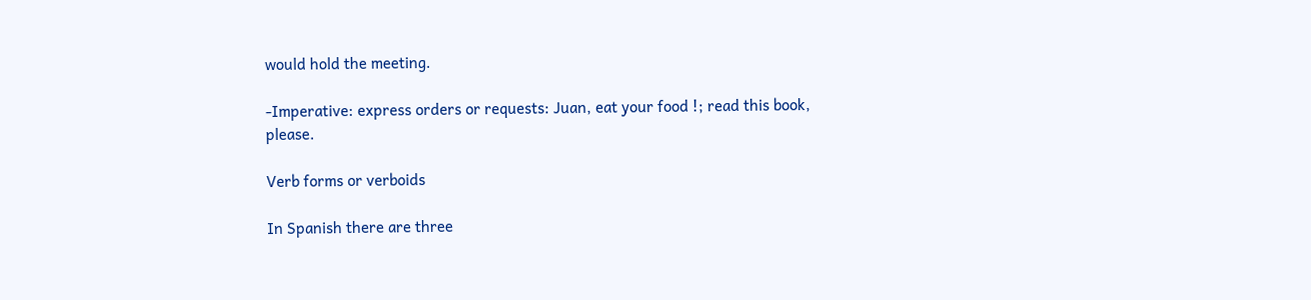would hold the meeting.

-Imperative: express orders or requests: Juan, eat your food !; read this book, please.

Verb forms or verboids

In Spanish there are three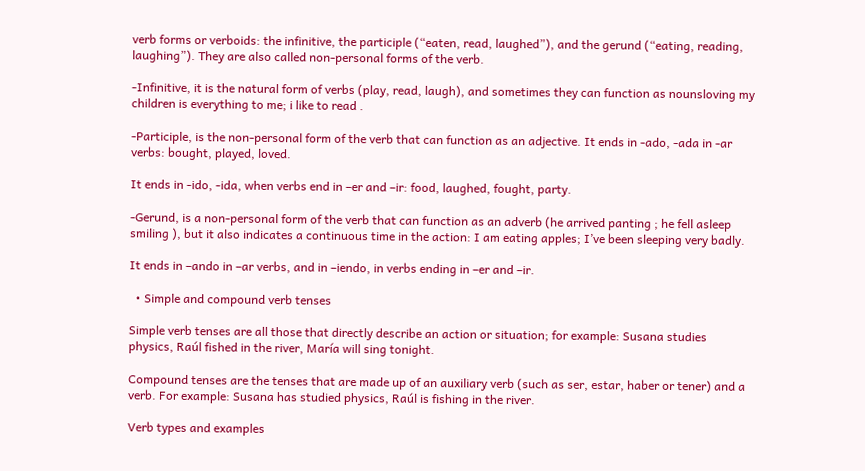verb forms or verboids: the infinitive, the participle (“eaten, read, laughed”), and the gerund (“eating, reading, laughing”). They are also called non-personal forms of the verb.

-Infinitive, it is the natural form of verbs (play, read, laugh), and sometimes they can function as nounsloving my children is everything to me; i like to read .

-Participle, is the non-personal form of the verb that can function as an adjective. It ends in -ado, -ada in -ar verbs: bought, played, loved.

It ends in -ido, -ida, when verbs end in –er and –ir: food, laughed, fought, party.

-Gerund, is a non-personal form of the verb that can function as an adverb (he arrived panting ; he fell asleep smiling ), but it also indicates a continuous time in the action: I am eating apples; I’ve been sleeping very badly.

It ends in –ando in –ar verbs, and in –iendo, in verbs ending in –er and –ir.

  • Simple and compound verb tenses

Simple verb tenses are all those that directly describe an action or situation; for example: Susana studies physics, Raúl fished in the river, María will sing tonight.

Compound tenses are the tenses that are made up of an auxiliary verb (such as ser, estar, haber or tener) and a verb. For example: Susana has studied physics, Raúl is fishing in the river.

Verb types and examples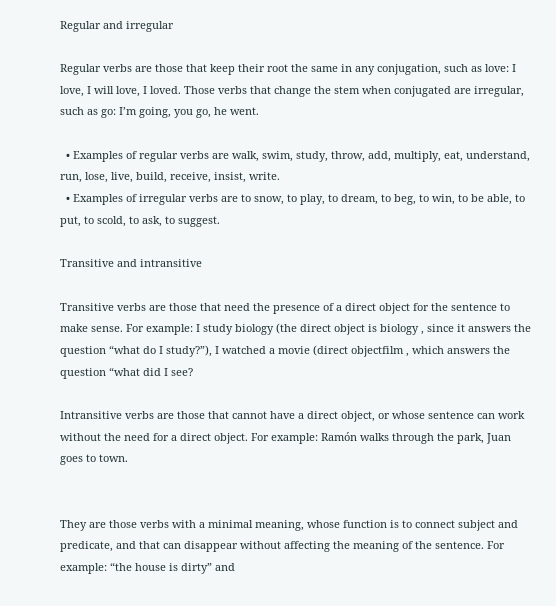Regular and irregular

Regular verbs are those that keep their root the same in any conjugation, such as love: I love, I will love, I loved. Those verbs that change the stem when conjugated are irregular, such as go: I’m going, you go, he went.

  • Examples of regular verbs are walk, swim, study, throw, add, multiply, eat, understand, run, lose, live, build, receive, insist, write.
  • Examples of irregular verbs are to snow, to play, to dream, to beg, to win, to be able, to put, to scold, to ask, to suggest.

Transitive and intransitive

Transitive verbs are those that need the presence of a direct object for the sentence to make sense. For example: I study biology (the direct object is biology , since it answers the question “what do I study?”), I watched a movie (direct objectfilm , which answers the question “what did I see?

Intransitive verbs are those that cannot have a direct object, or whose sentence can work without the need for a direct object. For example: Ramón walks through the park, Juan goes to town.


They are those verbs with a minimal meaning, whose function is to connect subject and predicate, and that can disappear without affecting the meaning of the sentence. For example: “the house is dirty” and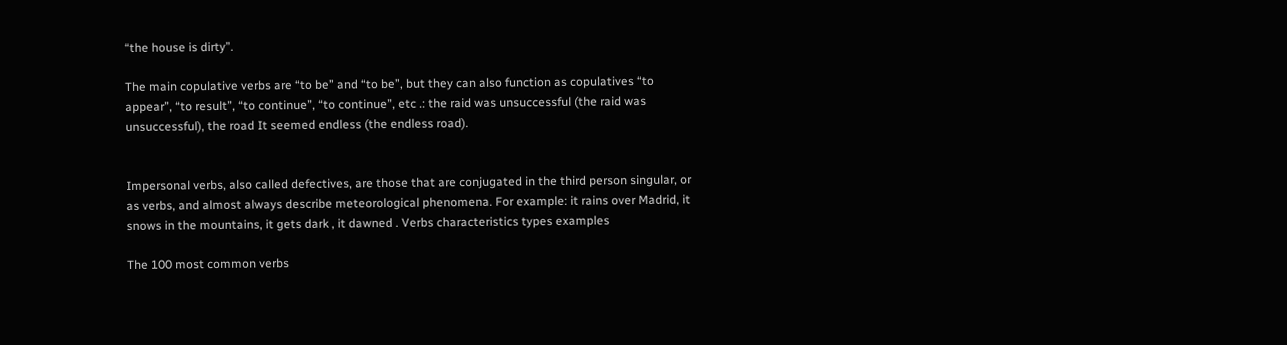“the house is dirty”.

The main copulative verbs are “to be” and “to be”, but they can also function as copulatives “to appear”, “to result”, “to continue”, “to continue”, etc .: the raid was unsuccessful (the raid was unsuccessful), the road It seemed endless (the endless road).


Impersonal verbs, also called defectives, are those that are conjugated in the third person singular, or as verbs, and almost always describe meteorological phenomena. For example: it rains over Madrid, it snows in the mountains, it gets dark , it dawned . Verbs characteristics types examples

The 100 most common verbs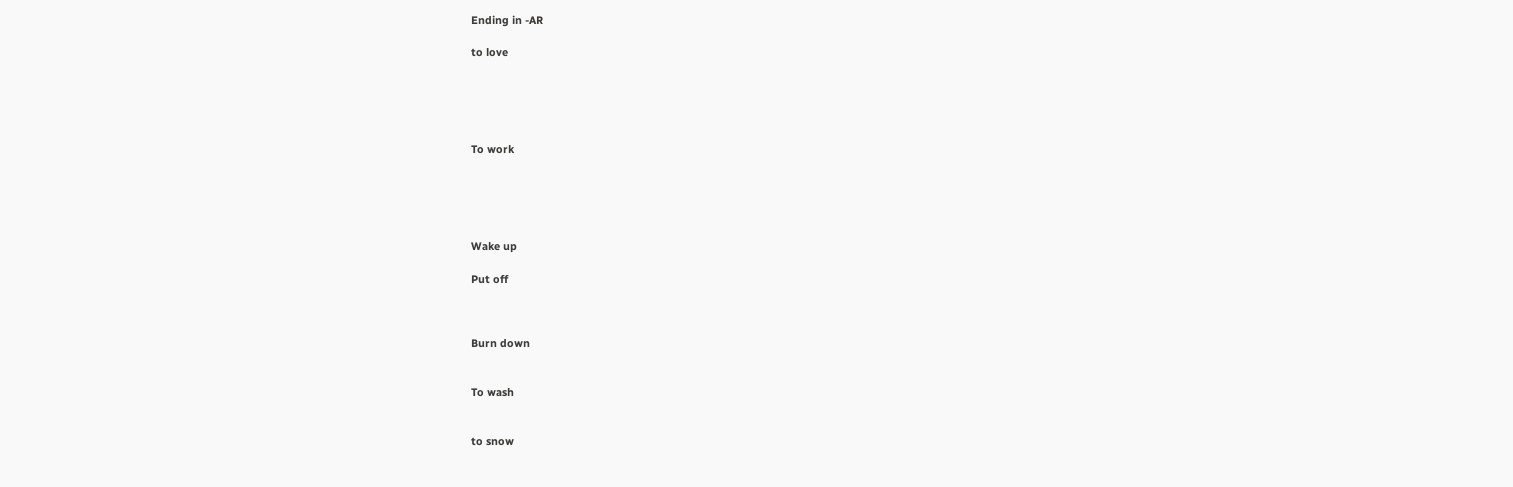Ending in -AR

to love





To work





Wake up

Put off



Burn down


To wash


to snow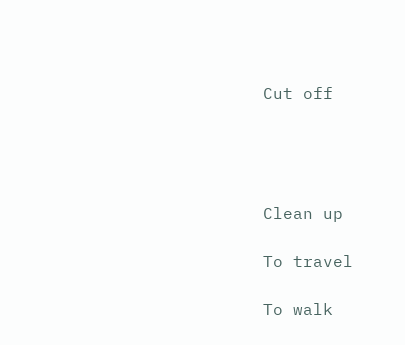Cut off




Clean up

To travel

To walk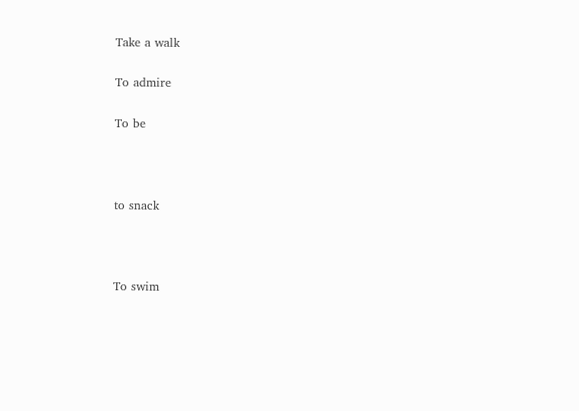Take a walk

To admire

To be



to snack



To swim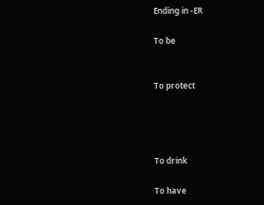Ending in -ER

To be


To protect




To drink

To have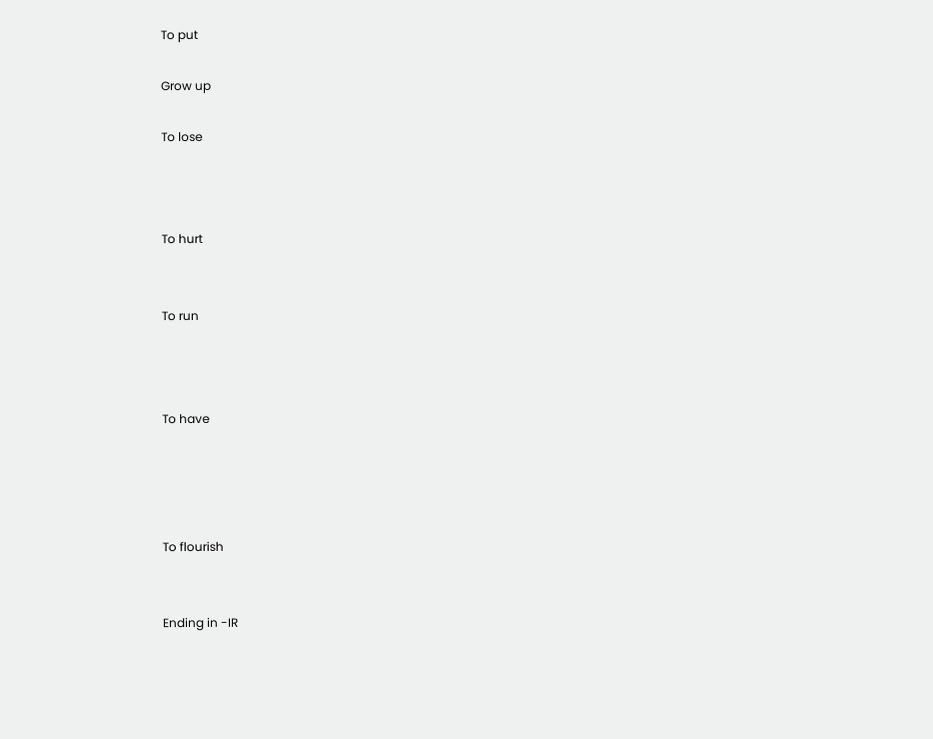To put

Grow up

To lose



To hurt


To run



To have




To flourish


Ending in -IR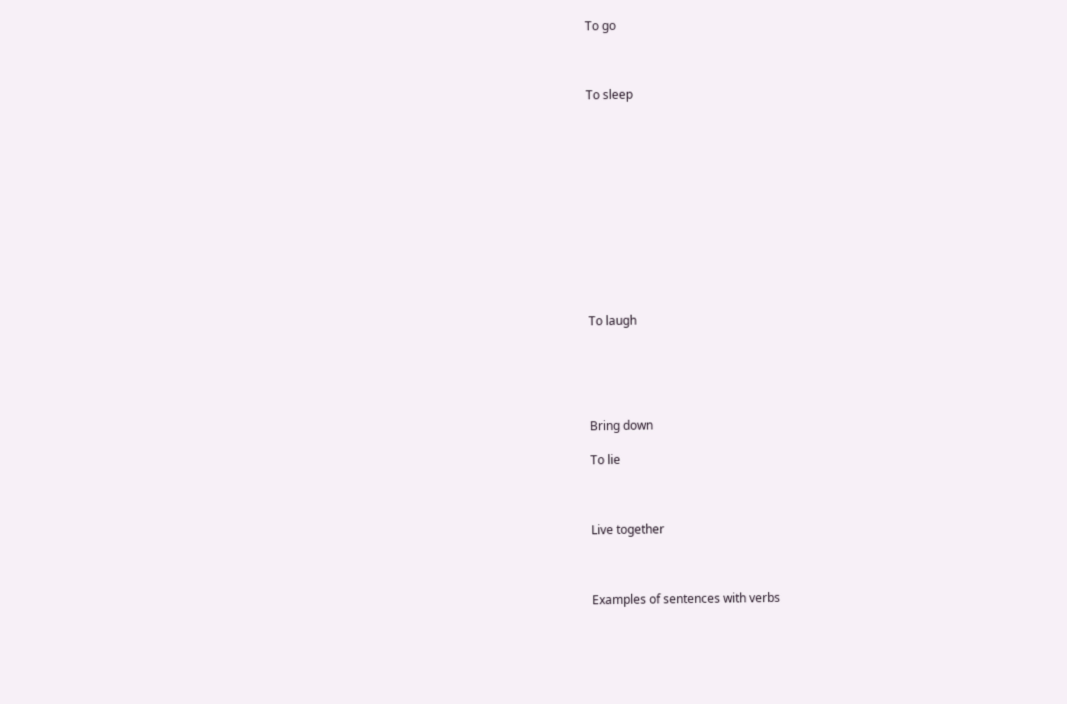To go



To sleep












To laugh





Bring down

To lie



Live together



Examples of sentences with verbs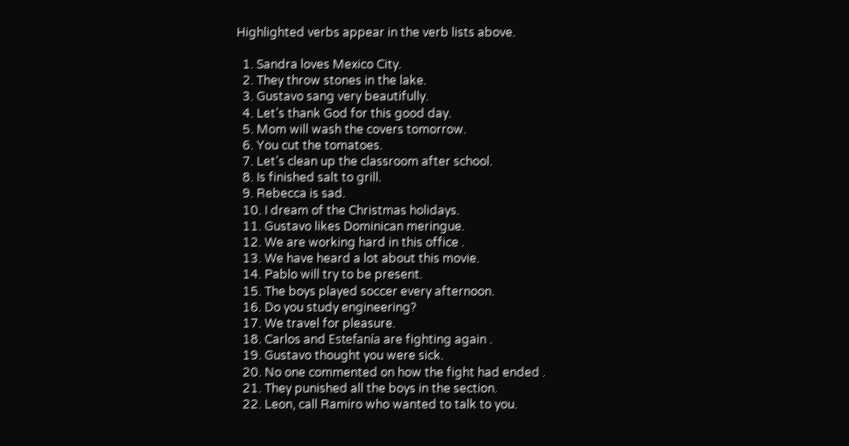Highlighted verbs appear in the verb lists above.

  1. Sandra loves Mexico City.
  2. They throw stones in the lake.
  3. Gustavo sang very beautifully.
  4. Let’s thank God for this good day.
  5. Mom will wash the covers tomorrow.
  6. You cut the tomatoes.
  7. Let’s clean up the classroom after school.
  8. Is finished salt to grill.
  9. Rebecca is sad.
  10. I dream of the Christmas holidays.
  11. Gustavo likes Dominican meringue.
  12. We are working hard in this office .
  13. We have heard a lot about this movie.
  14. Pablo will try to be present.
  15. The boys played soccer every afternoon.
  16. Do you study engineering?
  17. We travel for pleasure.
  18. Carlos and Estefanía are fighting again .
  19. Gustavo thought you were sick.
  20. No one commented on how the fight had ended .
  21. They punished all the boys in the section.
  22. Leon, call Ramiro who wanted to talk to you.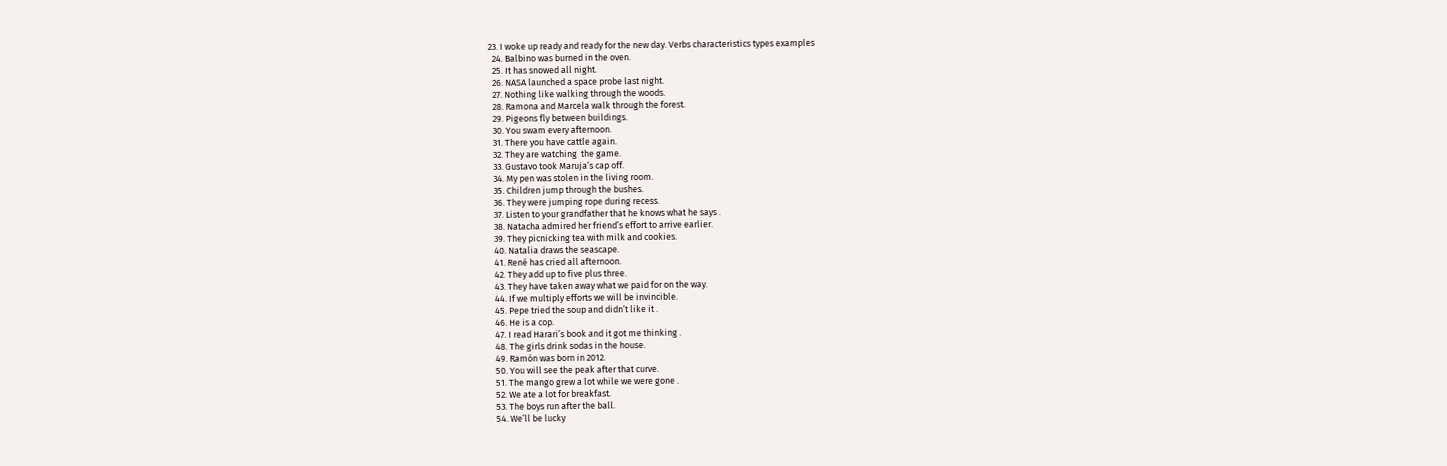23. I woke up ready and ready for the new day. Verbs characteristics types examples
  24. Balbino was burned in the oven.
  25. It has snowed all night.
  26. NASA launched a space probe last night.
  27. Nothing like walking through the woods.
  28. Ramona and Marcela walk through the forest.
  29. Pigeons fly between buildings.
  30. You swam every afternoon.
  31. There you have cattle again.
  32. They are watching  the game.
  33. Gustavo took Maruja’s cap off.
  34. My pen was stolen in the living room.
  35. Children jump through the bushes.
  36. They were jumping rope during recess.
  37. Listen to your grandfather that he knows what he says .
  38. Natacha admired her friend’s effort to arrive earlier.
  39. They picnicking tea with milk and cookies.
  40. Natalia draws the seascape.
  41. René has cried all afternoon.
  42. They add up to five plus three.
  43. They have taken away what we paid for on the way.
  44. If we multiply efforts we will be invincible.
  45. Pepe tried the soup and didn’t like it .
  46. He is a cop.
  47. I read Harari’s book and it got me thinking .
  48. The girls drink sodas in the house.
  49. Ramón was born in 2012.
  50. You will see the peak after that curve.
  51. The mango grew a lot while we were gone .
  52. We ate a lot for breakfast.
  53. The boys run after the ball.
  54. We’ll be lucky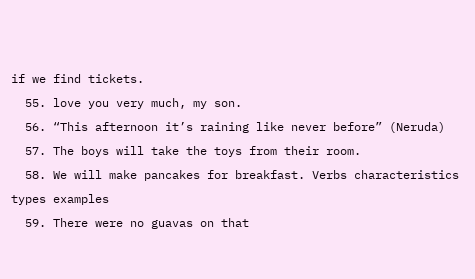if we find tickets.
  55. love you very much, my son.
  56. “This afternoon it’s raining like never before” (Neruda)
  57. The boys will take the toys from their room.
  58. We will make pancakes for breakfast. Verbs characteristics types examples
  59. There were no guavas on that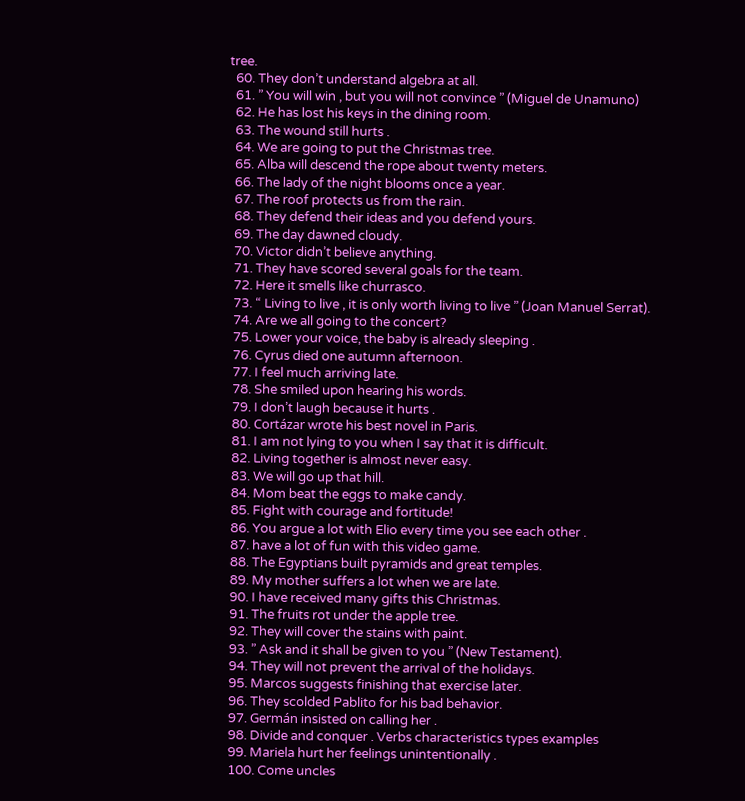tree.
  60. They don’t understand algebra at all.
  61. ” You will win , but you will not convince ” (Miguel de Unamuno)
  62. He has lost his keys in the dining room.
  63. The wound still hurts .
  64. We are going to put the Christmas tree.
  65. Alba will descend the rope about twenty meters.
  66. The lady of the night blooms once a year.
  67. The roof protects us from the rain.
  68. They defend their ideas and you defend yours.
  69. The day dawned cloudy.
  70. Victor didn’t believe anything.
  71. They have scored several goals for the team.
  72. Here it smells like churrasco.
  73. “ Living to live , it is only worth living to live ” (Joan Manuel Serrat).
  74. Are we all going to the concert?
  75. Lower your voice, the baby is already sleeping .
  76. Cyrus died one autumn afternoon.
  77. I feel much arriving late.
  78. She smiled upon hearing his words.
  79. I don’t laugh because it hurts .
  80. Cortázar wrote his best novel in Paris.
  81. I am not lying to you when I say that it is difficult.
  82. Living together is almost never easy.
  83. We will go up that hill.
  84. Mom beat the eggs to make candy.
  85. Fight with courage and fortitude!
  86. You argue a lot with Elio every time you see each other .
  87. have a lot of fun with this video game.
  88. The Egyptians built pyramids and great temples.
  89. My mother suffers a lot when we are late.
  90. I have received many gifts this Christmas.
  91. The fruits rot under the apple tree.
  92. They will cover the stains with paint.
  93. ” Ask and it shall be given to you ” (New Testament).
  94. They will not prevent the arrival of the holidays.
  95. Marcos suggests finishing that exercise later.
  96. They scolded Pablito for his bad behavior.
  97. Germán insisted on calling her .
  98. Divide and conquer . Verbs characteristics types examples
  99. Mariela hurt her feelings unintentionally .
  100. Come uncles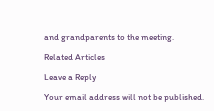and grandparents to the meeting.

Related Articles

Leave a Reply

Your email address will not be published.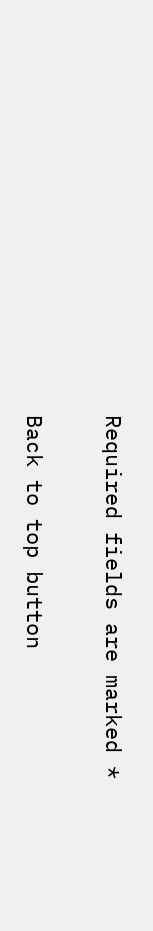Required fields are marked *


Back to top button